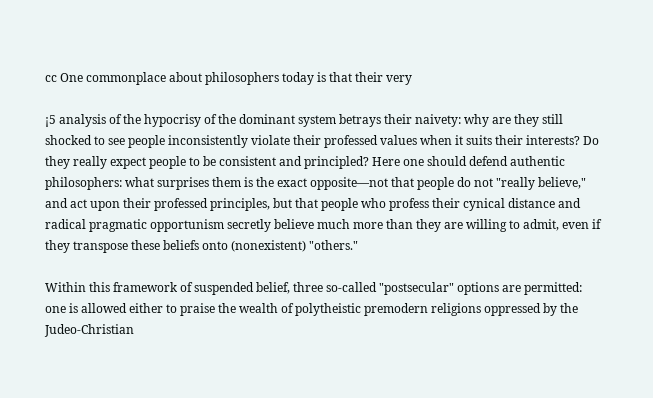cc One commonplace about philosophers today is that their very

¡5 analysis of the hypocrisy of the dominant system betrays their naivety: why are they still shocked to see people inconsistently violate their professed values when it suits their interests? Do they really expect people to be consistent and principled? Here one should defend authentic philosophers: what surprises them is the exact opposite—not that people do not "really believe," and act upon their professed principles, but that people who profess their cynical distance and radical pragmatic opportunism secretly believe much more than they are willing to admit, even if they transpose these beliefs onto (nonexistent) "others."

Within this framework of suspended belief, three so-called "postsecular" options are permitted: one is allowed either to praise the wealth of polytheistic premodern religions oppressed by the Judeo-Christian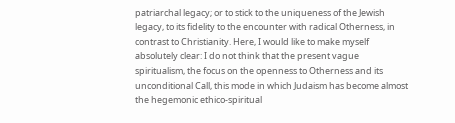patriarchal legacy; or to stick to the uniqueness of the Jewish legacy, to its fidelity to the encounter with radical Otherness, in contrast to Christianity. Here, I would like to make myself absolutely clear: I do not think that the present vague spiritualism, the focus on the openness to Otherness and its unconditional Call, this mode in which Judaism has become almost the hegemonic ethico-spiritual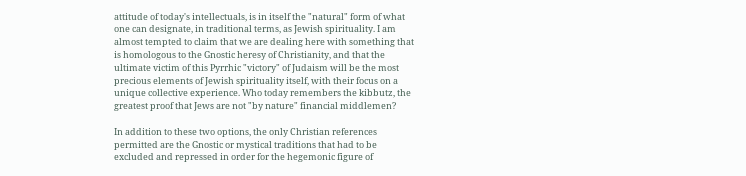attitude of today's intellectuals, is in itself the "natural" form of what one can designate, in traditional terms, as Jewish spirituality. I am almost tempted to claim that we are dealing here with something that is homologous to the Gnostic heresy of Christianity, and that the ultimate victim of this Pyrrhic "victory" of Judaism will be the most precious elements of Jewish spirituality itself, with their focus on a unique collective experience. Who today remembers the kibbutz, the greatest proof that Jews are not "by nature" financial middlemen?

In addition to these two options, the only Christian references permitted are the Gnostic or mystical traditions that had to be excluded and repressed in order for the hegemonic figure of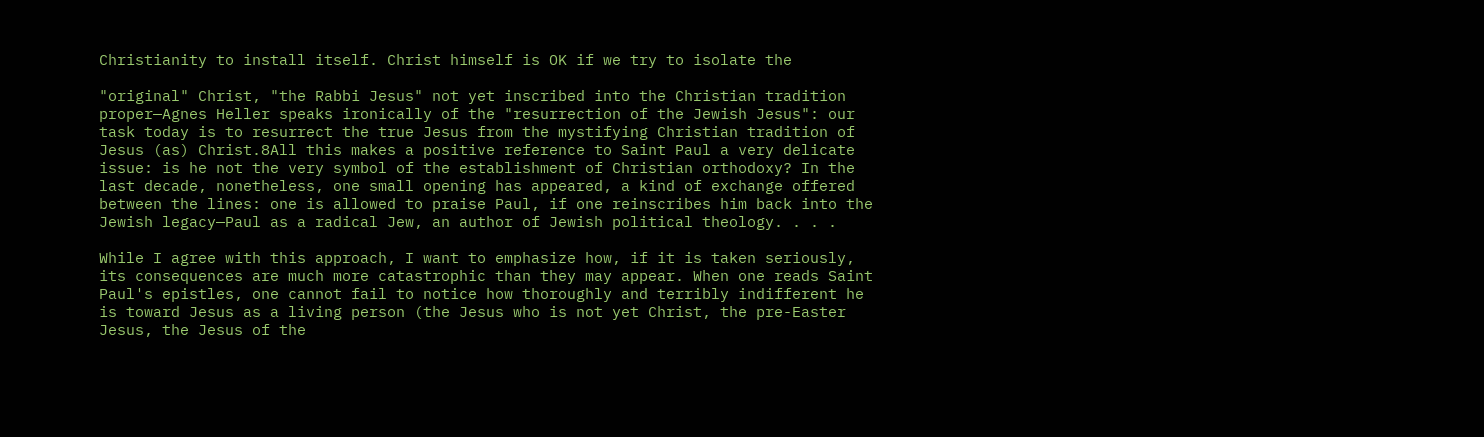Christianity to install itself. Christ himself is OK if we try to isolate the

"original" Christ, "the Rabbi Jesus" not yet inscribed into the Christian tradition proper—Agnes Heller speaks ironically of the "resurrection of the Jewish Jesus": our task today is to resurrect the true Jesus from the mystifying Christian tradition of Jesus (as) Christ.8All this makes a positive reference to Saint Paul a very delicate issue: is he not the very symbol of the establishment of Christian orthodoxy? In the last decade, nonetheless, one small opening has appeared, a kind of exchange offered between the lines: one is allowed to praise Paul, if one reinscribes him back into the Jewish legacy—Paul as a radical Jew, an author of Jewish political theology. . . .

While I agree with this approach, I want to emphasize how, if it is taken seriously, its consequences are much more catastrophic than they may appear. When one reads Saint Paul's epistles, one cannot fail to notice how thoroughly and terribly indifferent he is toward Jesus as a living person (the Jesus who is not yet Christ, the pre-Easter Jesus, the Jesus of the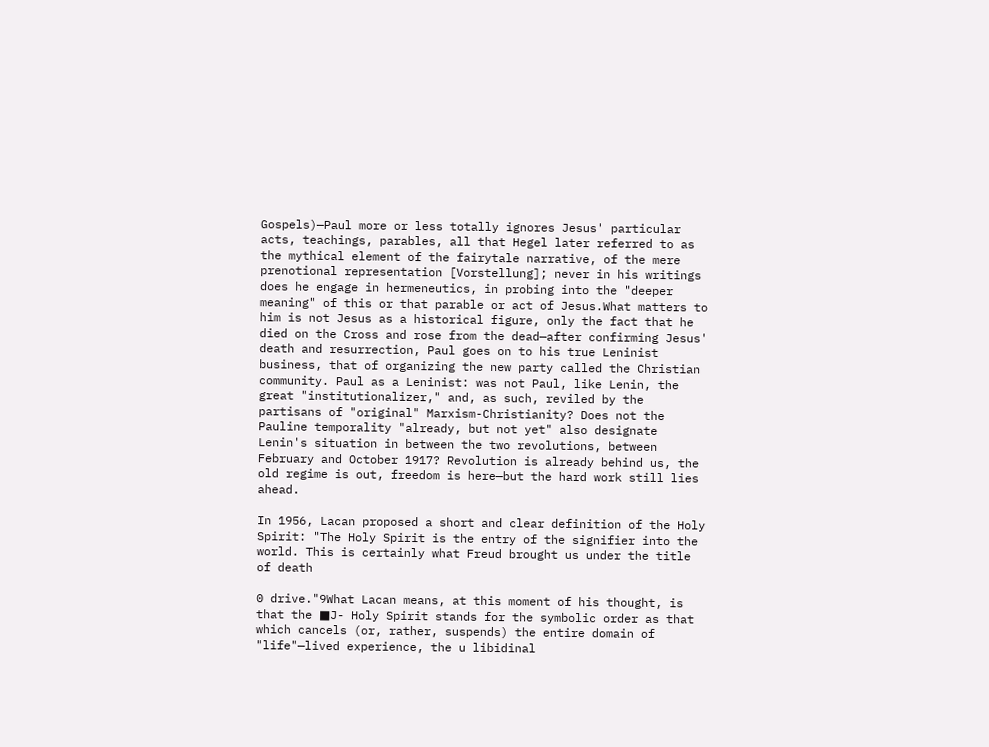Gospels)—Paul more or less totally ignores Jesus' particular acts, teachings, parables, all that Hegel later referred to as the mythical element of the fairytale narrative, of the mere prenotional representation [Vorstellung]; never in his writings does he engage in hermeneutics, in probing into the "deeper meaning" of this or that parable or act of Jesus.What matters to him is not Jesus as a historical figure, only the fact that he died on the Cross and rose from the dead—after confirming Jesus' death and resurrection, Paul goes on to his true Leninist business, that of organizing the new party called the Christian community. Paul as a Leninist: was not Paul, like Lenin, the great "institutionalizer," and, as such, reviled by the partisans of "original" Marxism-Christianity? Does not the Pauline temporality "already, but not yet" also designate Lenin's situation in between the two revolutions, between February and October 1917? Revolution is already behind us, the old regime is out, freedom is here—but the hard work still lies ahead.

In 1956, Lacan proposed a short and clear definition of the Holy Spirit: "The Holy Spirit is the entry of the signifier into the world. This is certainly what Freud brought us under the title of death

0 drive."9What Lacan means, at this moment of his thought, is that the ■J- Holy Spirit stands for the symbolic order as that which cancels (or, rather, suspends) the entire domain of "life"—lived experience, the u libidinal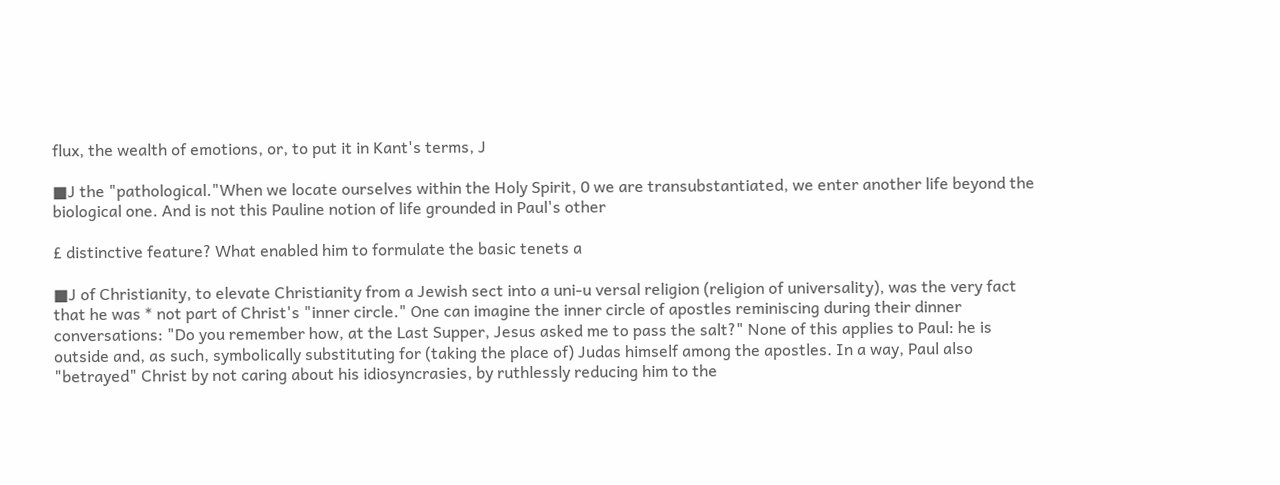flux, the wealth of emotions, or, to put it in Kant's terms, J

■J the "pathological."When we locate ourselves within the Holy Spirit, 0 we are transubstantiated, we enter another life beyond the biological one. And is not this Pauline notion of life grounded in Paul's other

£ distinctive feature? What enabled him to formulate the basic tenets a

■J of Christianity, to elevate Christianity from a Jewish sect into a uni-u versal religion (religion of universality), was the very fact that he was * not part of Christ's "inner circle." One can imagine the inner circle of apostles reminiscing during their dinner conversations: "Do you remember how, at the Last Supper, Jesus asked me to pass the salt?" None of this applies to Paul: he is outside and, as such, symbolically substituting for (taking the place of) Judas himself among the apostles. In a way, Paul also "betrayed" Christ by not caring about his idiosyncrasies, by ruthlessly reducing him to the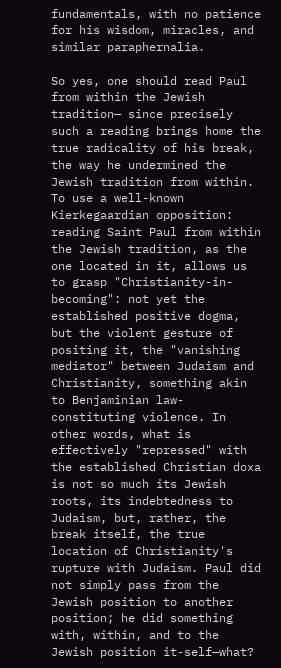fundamentals, with no patience for his wisdom, miracles, and similar paraphernalia.

So yes, one should read Paul from within the Jewish tradition— since precisely such a reading brings home the true radicality of his break, the way he undermined the Jewish tradition from within. To use a well-known Kierkegaardian opposition: reading Saint Paul from within the Jewish tradition, as the one located in it, allows us to grasp "Christianity-in-becoming": not yet the established positive dogma, but the violent gesture of positing it, the "vanishing mediator" between Judaism and Christianity, something akin to Benjaminian law-constituting violence. In other words, what is effectively "repressed" with the established Christian doxa is not so much its Jewish roots, its indebtedness to Judaism, but, rather, the break itself, the true location of Christianity's rupture with Judaism. Paul did not simply pass from the Jewish position to another position; he did something with, within, and to the Jewish position it-self—what?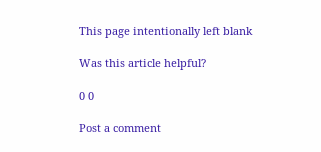This page intentionally left blank

Was this article helpful?

0 0

Post a comment